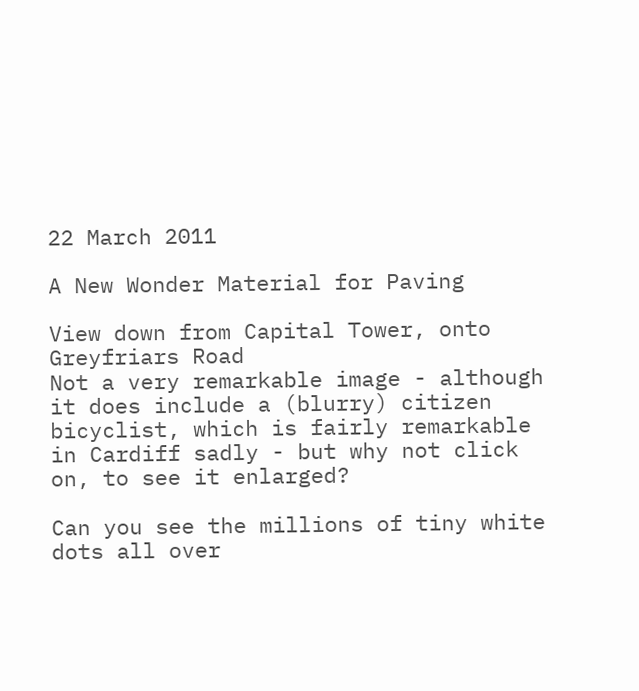22 March 2011

A New Wonder Material for Paving

View down from Capital Tower, onto Greyfriars Road
Not a very remarkable image - although it does include a (blurry) citizen bicyclist, which is fairly remarkable in Cardiff sadly - but why not click on, to see it enlarged?

Can you see the millions of tiny white dots all over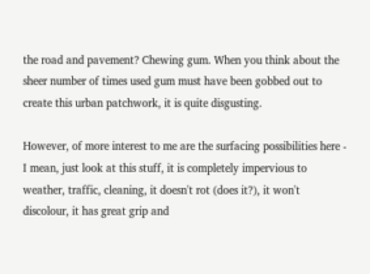the road and pavement? Chewing gum. When you think about the sheer number of times used gum must have been gobbed out to create this urban patchwork, it is quite disgusting.

However, of more interest to me are the surfacing possibilities here - I mean, just look at this stuff, it is completely impervious to weather, traffic, cleaning, it doesn't rot (does it?), it won't discolour, it has great grip and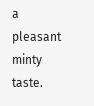a pleasant minty taste.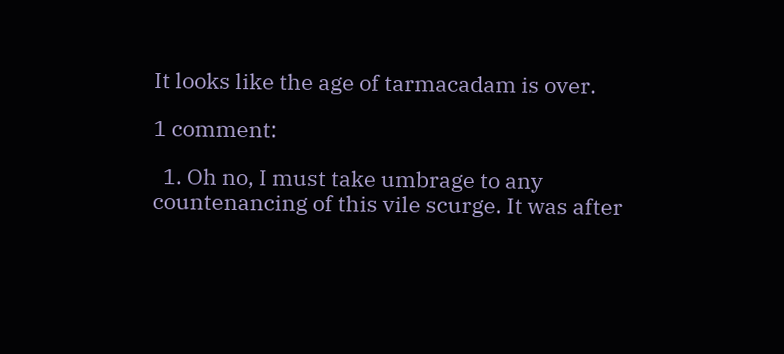It looks like the age of tarmacadam is over.

1 comment:

  1. Oh no, I must take umbrage to any countenancing of this vile scurge. It was after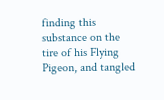finding this substance on the tire of his Flying Pigeon, and tangled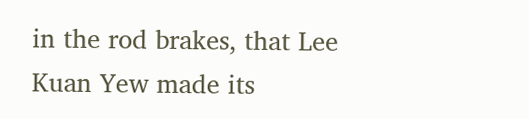in the rod brakes, that Lee Kuan Yew made its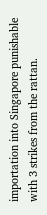importation into Singapore punishable with 3 strikes from the rattan.